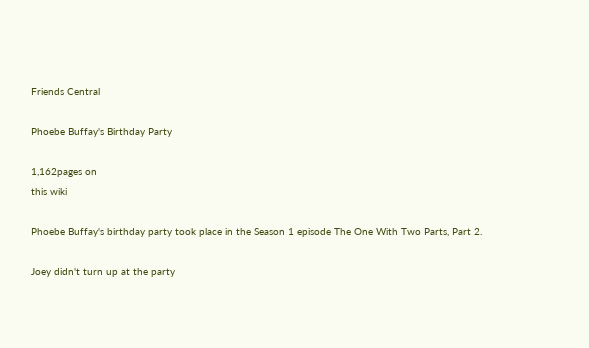Friends Central

Phoebe Buffay's Birthday Party

1,162pages on
this wiki

Phoebe Buffay's birthday party took place in the Season 1 episode The One With Two Parts, Part 2.

Joey didn't turn up at the party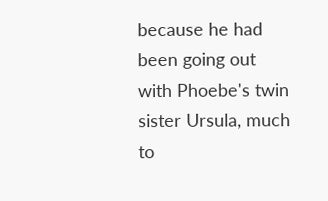because he had been going out with Phoebe's twin sister Ursula, much to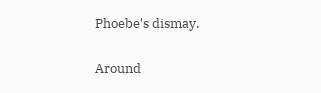Phoebe's dismay.

Around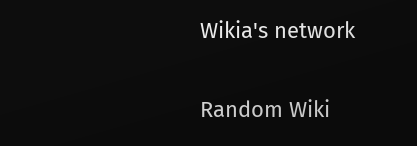Wikia's network

Random Wiki